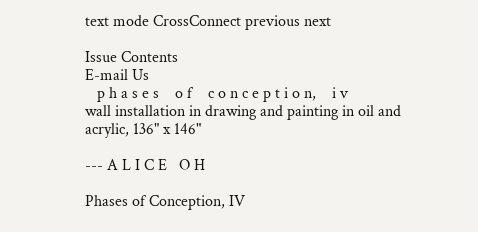text mode CrossConnect previous next

Issue Contents
E-mail Us
   p h a s e s    o f    c o n c e p t i o n,    i v
wall installation in drawing and painting in oil and acrylic, 136" x 146"

--- A L I C E   O H

Phases of Conception, IV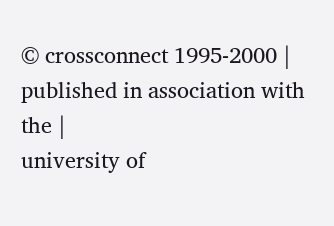© crossconnect 1995-2000 |
published in association with the |
university of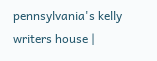pennsylvania's kelly writers house |